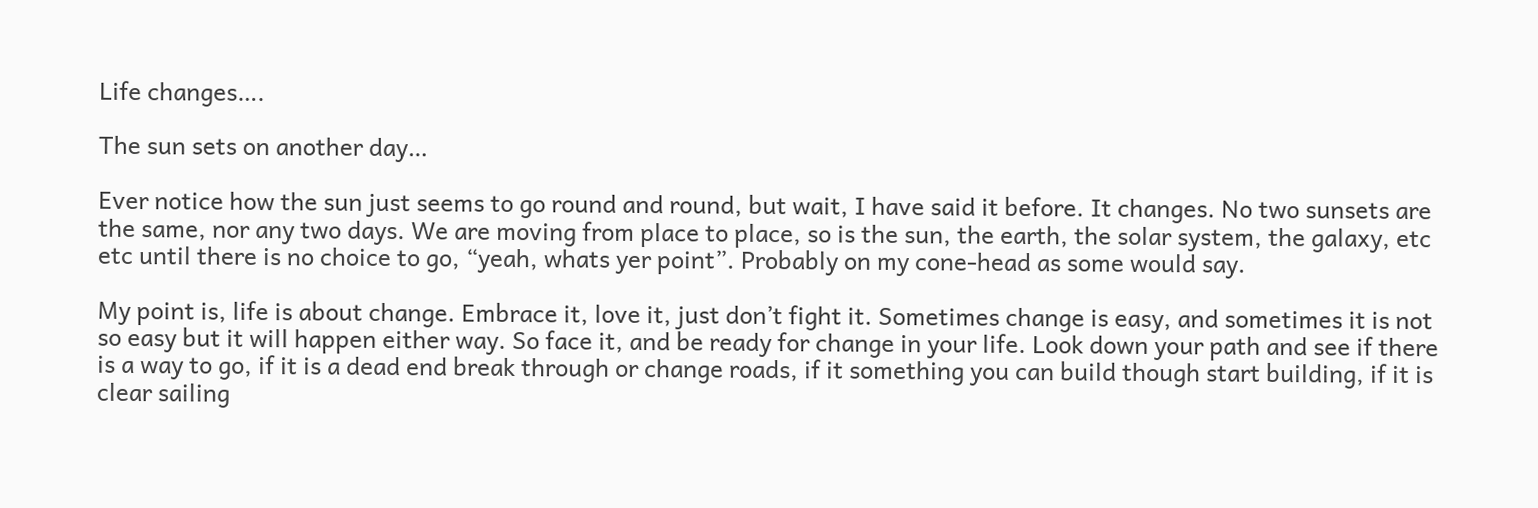Life changes….

The sun sets on another day…

Ever notice how the sun just seems to go round and round, but wait, I have said it before. It changes. No two sunsets are the same, nor any two days. We are moving from place to place, so is the sun, the earth, the solar system, the galaxy, etc etc until there is no choice to go, “yeah, whats yer point”. Probably on my cone-head as some would say.

My point is, life is about change. Embrace it, love it, just don’t fight it. Sometimes change is easy, and sometimes it is not so easy but it will happen either way. So face it, and be ready for change in your life. Look down your path and see if there is a way to go, if it is a dead end break through or change roads, if it something you can build though start building, if it is clear sailing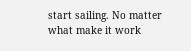start sailing. No matter what make it work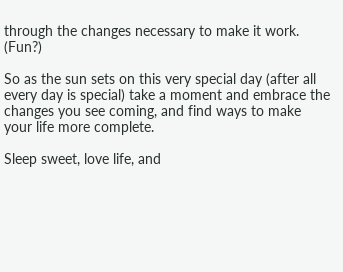through the changes necessary to make it work. (Fun?)

So as the sun sets on this very special day (after all every day is special) take a moment and embrace the changes you see coming, and find ways to make your life more complete.

Sleep sweet, love life, and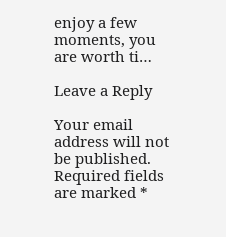enjoy a few moments, you are worth ti…

Leave a Reply

Your email address will not be published. Required fields are marked *